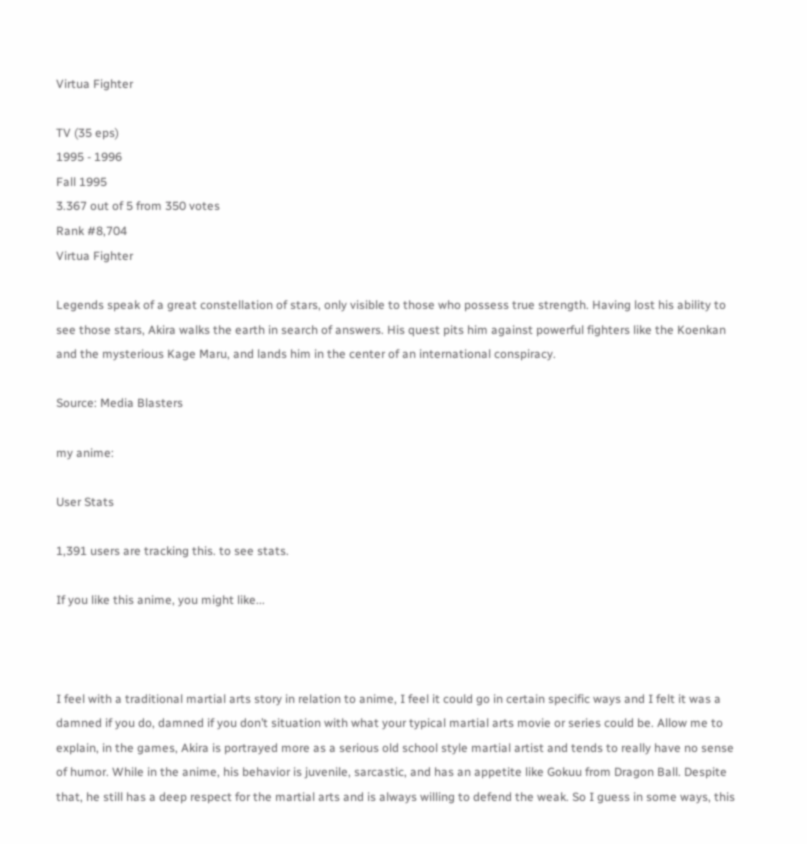Virtua Fighter

TV (35 eps)
1995 - 1996
Fall 1995
3.367 out of 5 from 350 votes
Rank #8,704
Virtua Fighter

Legends speak of a great constellation of stars, only visible to those who possess true strength. Having lost his ability to see those stars, Akira walks the earth in search of answers. His quest pits him against powerful fighters like the Koenkan and the mysterious Kage Maru, and lands him in the center of an international conspiracy.

Source: Media Blasters

my anime:

User Stats

1,391 users are tracking this. to see stats.

If you like this anime, you might like...



I feel with a traditional martial arts story in relation to anime, I feel it could go in certain specific ways and I felt it was a damned if you do, damned if you don’t situation with what your typical martial arts movie or series could be. Allow me to explain, in the games, Akira is portrayed more as a serious old school style martial artist and tends to really have no sense of humor. While in the anime, his behavior is juvenile, sarcastic, and has an appetite like Gokuu from Dragon Ball. Despite that, he still has a deep respect for the martial arts and is always willing to defend the weak. So I guess in some ways, this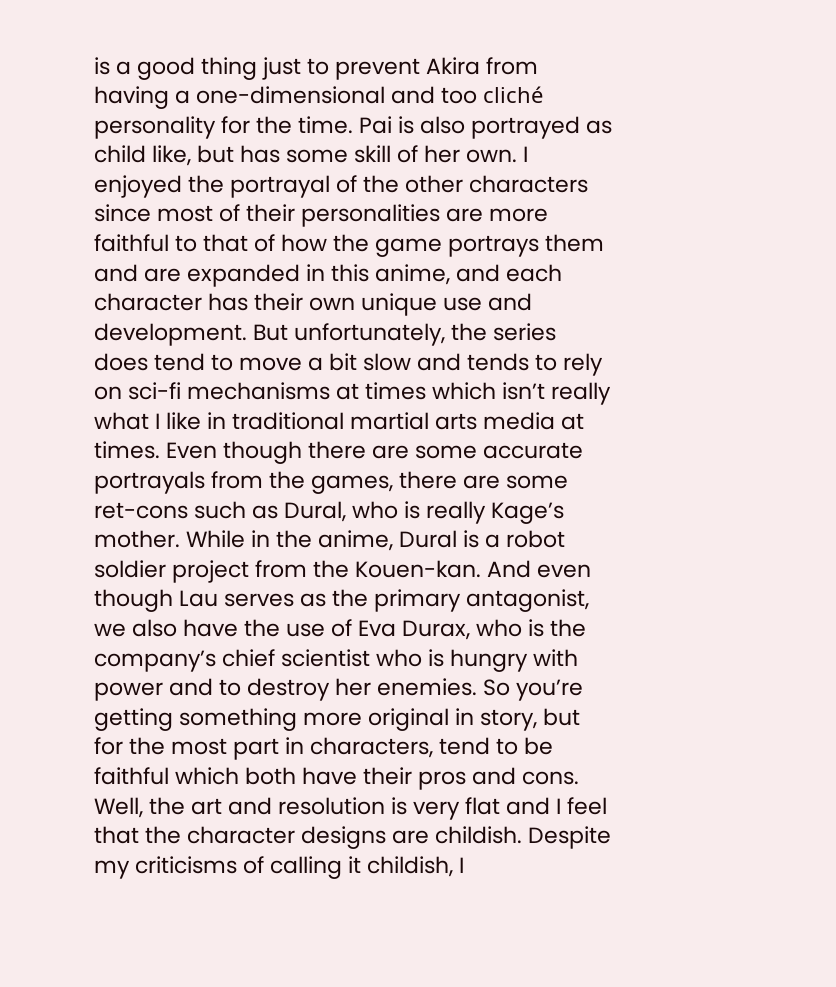is a good thing just to prevent Akira from having a one-dimensional and too cliché personality for the time. Pai is also portrayed as child like, but has some skill of her own. I enjoyed the portrayal of the other characters since most of their personalities are more faithful to that of how the game portrays them and are expanded in this anime, and each character has their own unique use and development. But unfortunately, the series does tend to move a bit slow and tends to rely on sci-fi mechanisms at times which isn’t really what I like in traditional martial arts media at times. Even though there are some accurate portrayals from the games, there are some ret-cons such as Dural, who is really Kage’s mother. While in the anime, Dural is a robot soldier project from the Kouen-kan. And even though Lau serves as the primary antagonist, we also have the use of Eva Durax, who is the company’s chief scientist who is hungry with power and to destroy her enemies. So you’re getting something more original in story, but for the most part in characters, tend to be faithful which both have their pros and cons. Well, the art and resolution is very flat and I feel that the character designs are childish. Despite my criticisms of calling it childish, I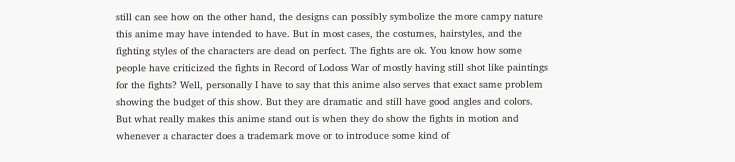still can see how on the other hand, the designs can possibly symbolize the more campy nature this anime may have intended to have. But in most cases, the costumes, hairstyles, and the fighting styles of the characters are dead on perfect. The fights are ok. You know how some people have criticized the fights in Record of Lodoss War of mostly having still shot like paintings for the fights? Well, personally I have to say that this anime also serves that exact same problem showing the budget of this show. But they are dramatic and still have good angles and colors. But what really makes this anime stand out is when they do show the fights in motion and whenever a character does a trademark move or to introduce some kind of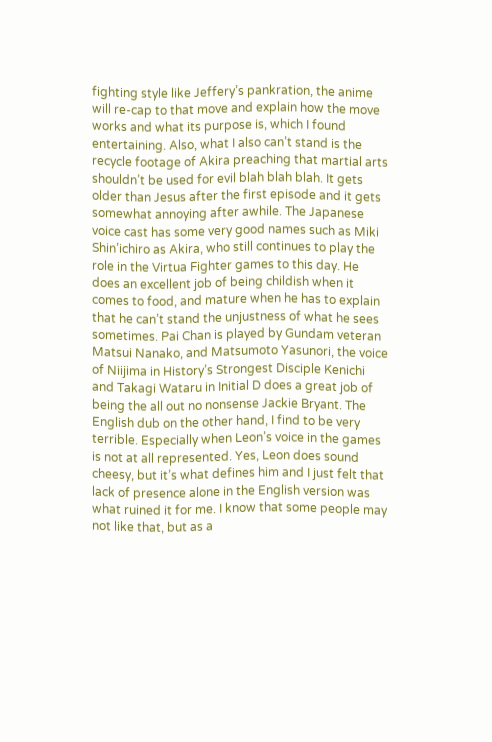fighting style like Jeffery’s pankration, the anime will re-cap to that move and explain how the move works and what its purpose is, which I found entertaining. Also, what I also can’t stand is the recycle footage of Akira preaching that martial arts shouldn’t be used for evil blah blah blah. It gets older than Jesus after the first episode and it gets somewhat annoying after awhile. The Japanese voice cast has some very good names such as Miki Shin’ichiro as Akira, who still continues to play the role in the Virtua Fighter games to this day. He does an excellent job of being childish when it comes to food, and mature when he has to explain that he can’t stand the unjustness of what he sees sometimes. Pai Chan is played by Gundam veteran Matsui Nanako, and Matsumoto Yasunori, the voice of Niijima in History’s Strongest Disciple Kenichi and Takagi Wataru in Initial D does a great job of being the all out no nonsense Jackie Bryant. The English dub on the other hand, I find to be very terrible. Especially when Leon’s voice in the games is not at all represented. Yes, Leon does sound cheesy, but it’s what defines him and I just felt that lack of presence alone in the English version was what ruined it for me. I know that some people may not like that, but as a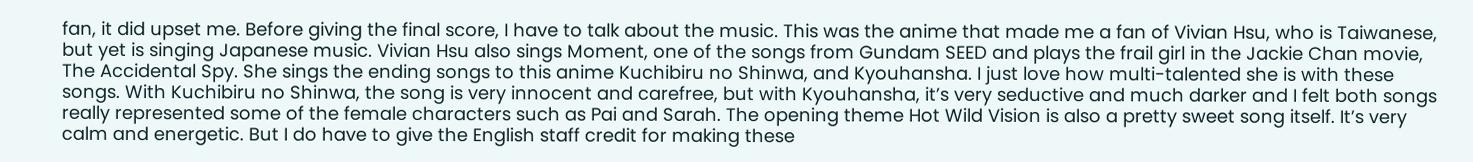fan, it did upset me. Before giving the final score, I have to talk about the music. This was the anime that made me a fan of Vivian Hsu, who is Taiwanese, but yet is singing Japanese music. Vivian Hsu also sings Moment, one of the songs from Gundam SEED and plays the frail girl in the Jackie Chan movie, The Accidental Spy. She sings the ending songs to this anime Kuchibiru no Shinwa, and Kyouhansha. I just love how multi-talented she is with these songs. With Kuchibiru no Shinwa, the song is very innocent and carefree, but with Kyouhansha, it’s very seductive and much darker and I felt both songs really represented some of the female characters such as Pai and Sarah. The opening theme Hot Wild Vision is also a pretty sweet song itself. It’s very calm and energetic. But I do have to give the English staff credit for making these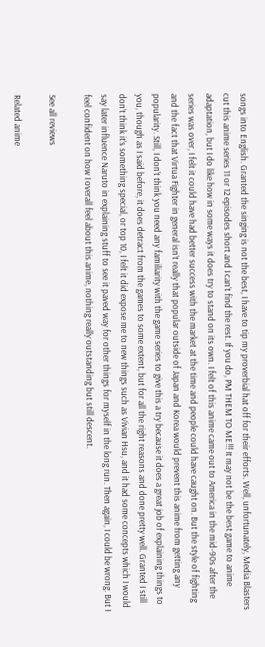songs into English. Granted the singing is not the best, I have to tip my proverbial hat off for their efforts. Well, unfortunately, Media Blasters cut this anime series 11 or 12 episodes short and I can’t find the rest. If you do, PM THEM TO ME!!! It may not be the best game to anime adaptation, but I do like how in some ways it does try to stand on its own. I felt of this anime came out to America in the mid-90s after the series was over, I felt it could have had better success with the market at the time and people could have caught on. But the style of fighting and the fact that Virtua Fighter in general isn’t really that popular outside of Japan and Korea would prevent this anime from getting any popularity. Still, I don’t think you need any familiarity with the game series to give this a try because it does a great job of explaining things to you, though as I said before, it does detract from the games to some extent, but for all the right reasons and done pretty well. Granted I still don’t think it’s something special, or top 10, I felt it did expose me to new things such as Vivian Hsu, and it had some concepts which I would say later influence Naruto in explaining stuff to see it paved way for other things for myself in the long run. Then again, I could be wrong. But I feel confident on how I overall feel about this anime, nothing really outstanding but still descent.

See all reviews

Related anime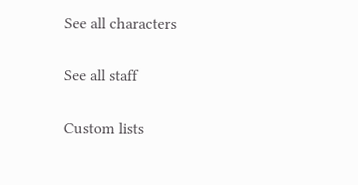See all characters


See all staff


Custom lists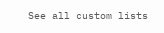See all custom lists